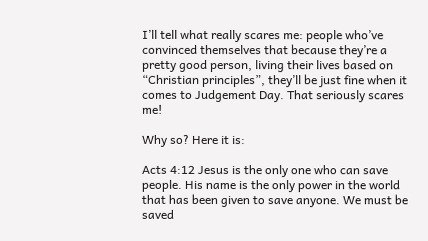I’ll tell what really scares me: people who’ve convinced themselves that because they’re a pretty good person, living their lives based on “Christian principles”, they’ll be just fine when it comes to Judgement Day. That seriously scares me!

Why so? Here it is:

Acts 4:12 Jesus is the only one who can save people. His name is the only power in the world that has been given to save anyone. We must be saved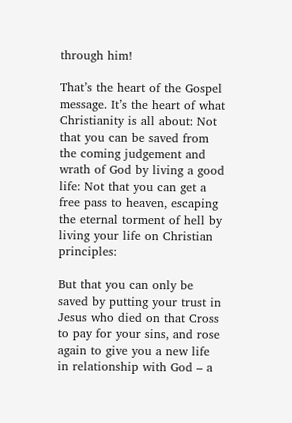through him!

That’s the heart of the Gospel message. It’s the heart of what Christianity is all about: Not that you can be saved from the coming judgement and wrath of God by living a good life: Not that you can get a free pass to heaven, escaping the eternal torment of hell by living your life on Christian principles:

But that you can only be saved by putting your trust in Jesus who died on that Cross to pay for your sins, and rose again to give you a new life in relationship with God – a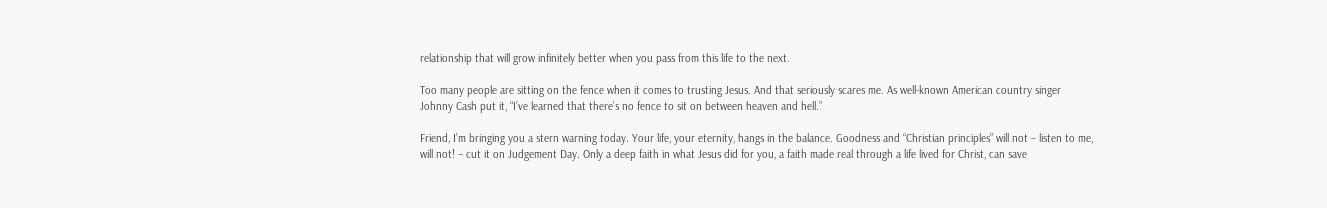relationship that will grow infinitely better when you pass from this life to the next.

Too many people are sitting on the fence when it comes to trusting Jesus. And that seriously scares me. As well-known American country singer Johnny Cash put it, “I’ve learned that there’s no fence to sit on between heaven and hell.”

Friend, I’m bringing you a stern warning today. Your life, your eternity, hangs in the balance. Goodness and “Christian principles” will not – listen to me, will not! – cut it on Judgement Day. Only a deep faith in what Jesus did for you, a faith made real through a life lived for Christ, can save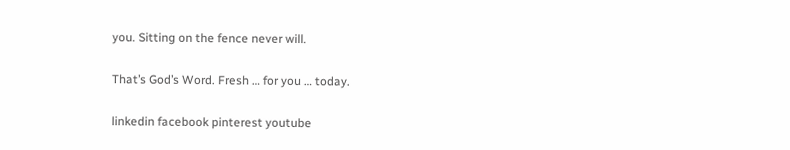you. Sitting on the fence never will.

That’s God’s Word. Fresh … for you … today.

linkedin facebook pinterest youtube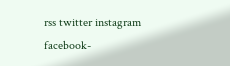rss twitter instagram facebook-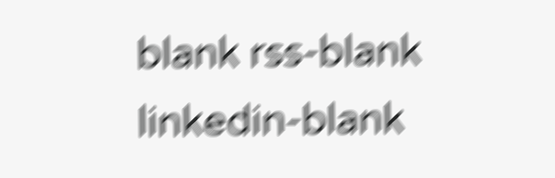blank rss-blank linkedin-blank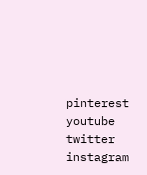pinterest youtube twitter instagram